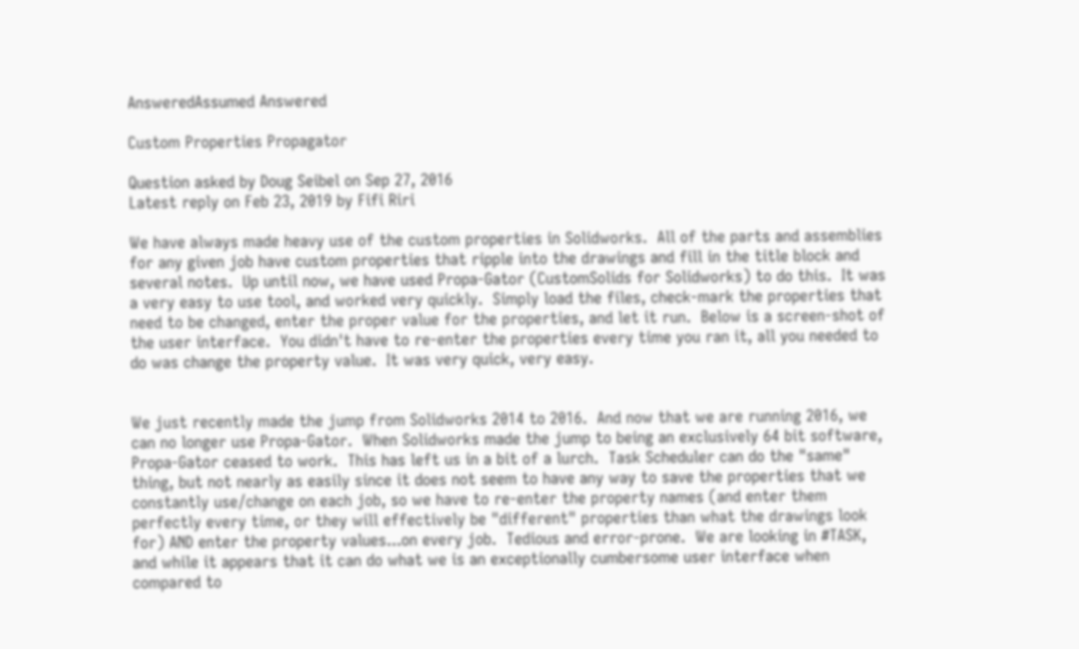AnsweredAssumed Answered

Custom Properties Propagator

Question asked by Doug Seibel on Sep 27, 2016
Latest reply on Feb 23, 2019 by Fifi Riri

We have always made heavy use of the custom properties in Solidworks.  All of the parts and assemblies for any given job have custom properties that ripple into the drawings and fill in the title block and several notes.  Up until now, we have used Propa-Gator (CustomSolids for Solidworks) to do this.  It was a very easy to use tool, and worked very quickly.  Simply load the files, check-mark the properties that need to be changed, enter the proper value for the properties, and let it run.  Below is a screen-shot of the user interface.  You didn't have to re-enter the properties every time you ran it, all you needed to do was change the property value.  It was very quick, very easy.


We just recently made the jump from Solidworks 2014 to 2016.  And now that we are running 2016, we can no longer use Propa-Gator.  When Solidworks made the jump to being an exclusively 64 bit software, Propa-Gator ceased to work.  This has left us in a bit of a lurch.  Task Scheduler can do the "same" thing, but not nearly as easily since it does not seem to have any way to save the properties that we constantly use/change on each job, so we have to re-enter the property names (and enter them perfectly every time, or they will effectively be "different" properties than what the drawings look for) AND enter the property values...on every job.  Tedious and error-prone.  We are looking in #TASK, and while it appears that it can do what we is an exceptionally cumbersome user interface when compared to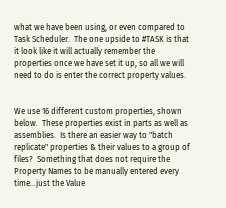what we have been using, or even compared to Task Scheduler.  The one upside to #TASK is that it look like it will actually remember the properties once we have set it up, so all we will need to do is enter the correct property values.


We use 16 different custom properties, shown below.  These properties exist in parts as well as assemblies.  Is there an easier way to "batch replicate" properties & their values to a group of files?  Something that does not require the Property Names to be manually entered every time...just the Value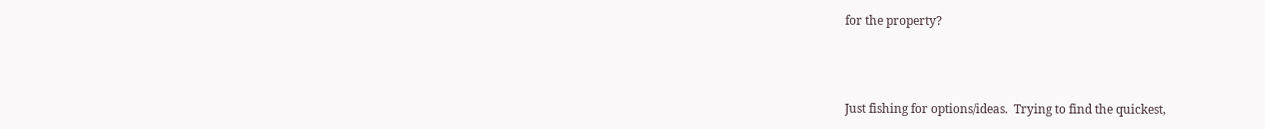for the property?



Just fishing for options/ideas.  Trying to find the quickest,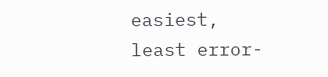easiest, least error-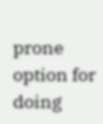prone option for doing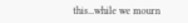this...while we mourn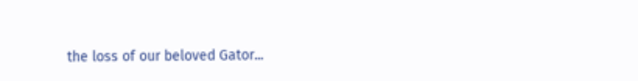the loss of our beloved Gator...